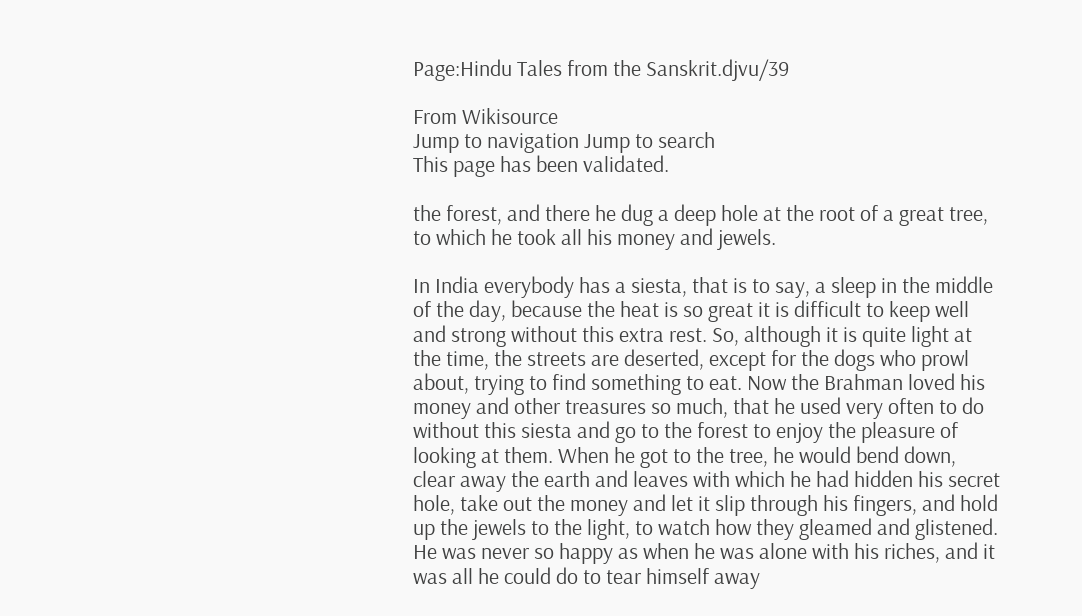Page:Hindu Tales from the Sanskrit.djvu/39

From Wikisource
Jump to navigation Jump to search
This page has been validated.

the forest, and there he dug a deep hole at the root of a great tree, to which he took all his money and jewels.

In India everybody has a siesta, that is to say, a sleep in the middle of the day, because the heat is so great it is difficult to keep well and strong without this extra rest. So, although it is quite light at the time, the streets are deserted, except for the dogs who prowl about, trying to find something to eat. Now the Brahman loved his money and other treasures so much, that he used very often to do without this siesta and go to the forest to enjoy the pleasure of looking at them. When he got to the tree, he would bend down, clear away the earth and leaves with which he had hidden his secret hole, take out the money and let it slip through his fingers, and hold up the jewels to the light, to watch how they gleamed and glistened. He was never so happy as when he was alone with his riches, and it was all he could do to tear himself away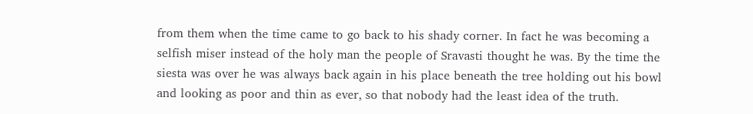from them when the time came to go back to his shady corner. In fact he was becoming a selfish miser instead of the holy man the people of Sravasti thought he was. By the time the siesta was over he was always back again in his place beneath the tree holding out his bowl and looking as poor and thin as ever, so that nobody had the least idea of the truth.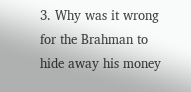3. Why was it wrong for the Brahman to hide away his money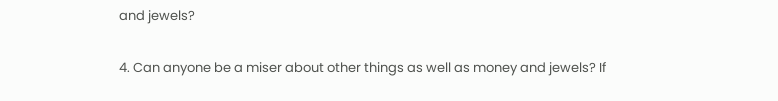and jewels?

4. Can anyone be a miser about other things as well as money and jewels? If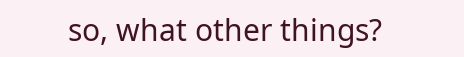so, what other things?